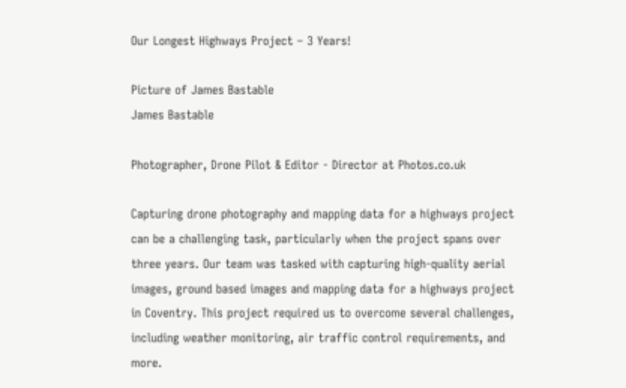Our Longest Highways Project – 3 Years!

Picture of James Bastable
James Bastable

Photographer, Drone Pilot & Editor - Director at Photos.co.uk

Capturing drone photography and mapping data for a highways project can be a challenging task, particularly when the project spans over three years. Our team was tasked with capturing high-quality aerial images, ground based images and mapping data for a highways project in Coventry. This project required us to overcome several challenges, including weather monitoring, air traffic control requirements, and more.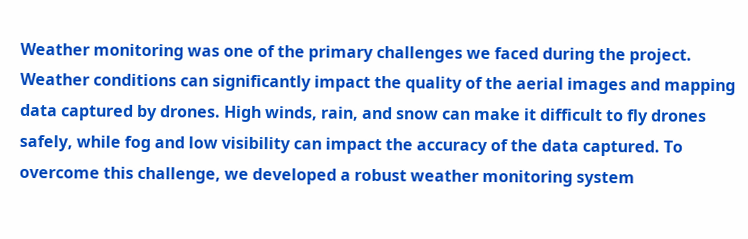Weather monitoring was one of the primary challenges we faced during the project. Weather conditions can significantly impact the quality of the aerial images and mapping data captured by drones. High winds, rain, and snow can make it difficult to fly drones safely, while fog and low visibility can impact the accuracy of the data captured. To overcome this challenge, we developed a robust weather monitoring system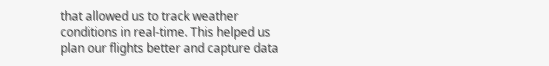that allowed us to track weather conditions in real-time. This helped us plan our flights better and capture data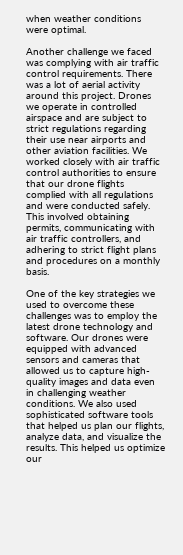when weather conditions were optimal.

Another challenge we faced was complying with air traffic control requirements. There was a lot of aerial activity around this project. Drones we operate in controlled airspace and are subject to strict regulations regarding their use near airports and other aviation facilities. We worked closely with air traffic control authorities to ensure that our drone flights complied with all regulations and were conducted safely. This involved obtaining permits, communicating with air traffic controllers, and adhering to strict flight plans and procedures on a monthly basis.

One of the key strategies we used to overcome these challenges was to employ the latest drone technology and software. Our drones were equipped with advanced sensors and cameras that allowed us to capture high-quality images and data even in challenging weather conditions. We also used sophisticated software tools that helped us plan our flights, analyze data, and visualize the results. This helped us optimize our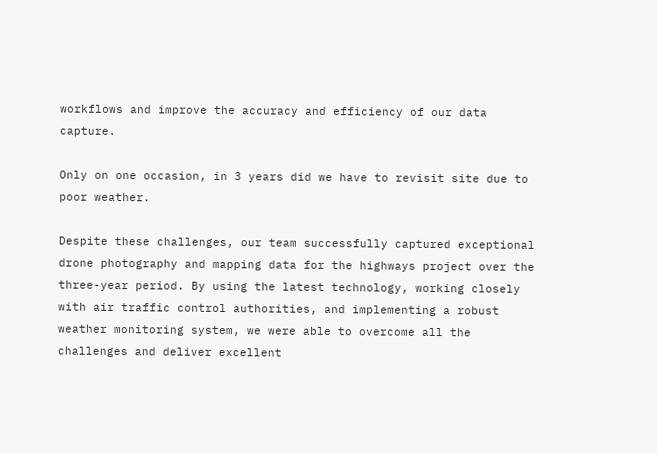workflows and improve the accuracy and efficiency of our data capture.

Only on one occasion, in 3 years did we have to revisit site due to poor weather.

Despite these challenges, our team successfully captured exceptional drone photography and mapping data for the highways project over the three-year period. By using the latest technology, working closely with air traffic control authorities, and implementing a robust weather monitoring system, we were able to overcome all the challenges and deliver excellent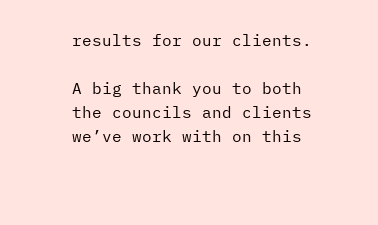results for our clients.

A big thank you to both the councils and clients we’ve work with on this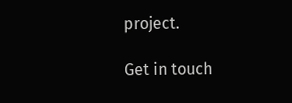project.

Get in touch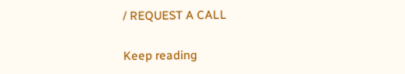/ REQUEST A CALL

Keep reading